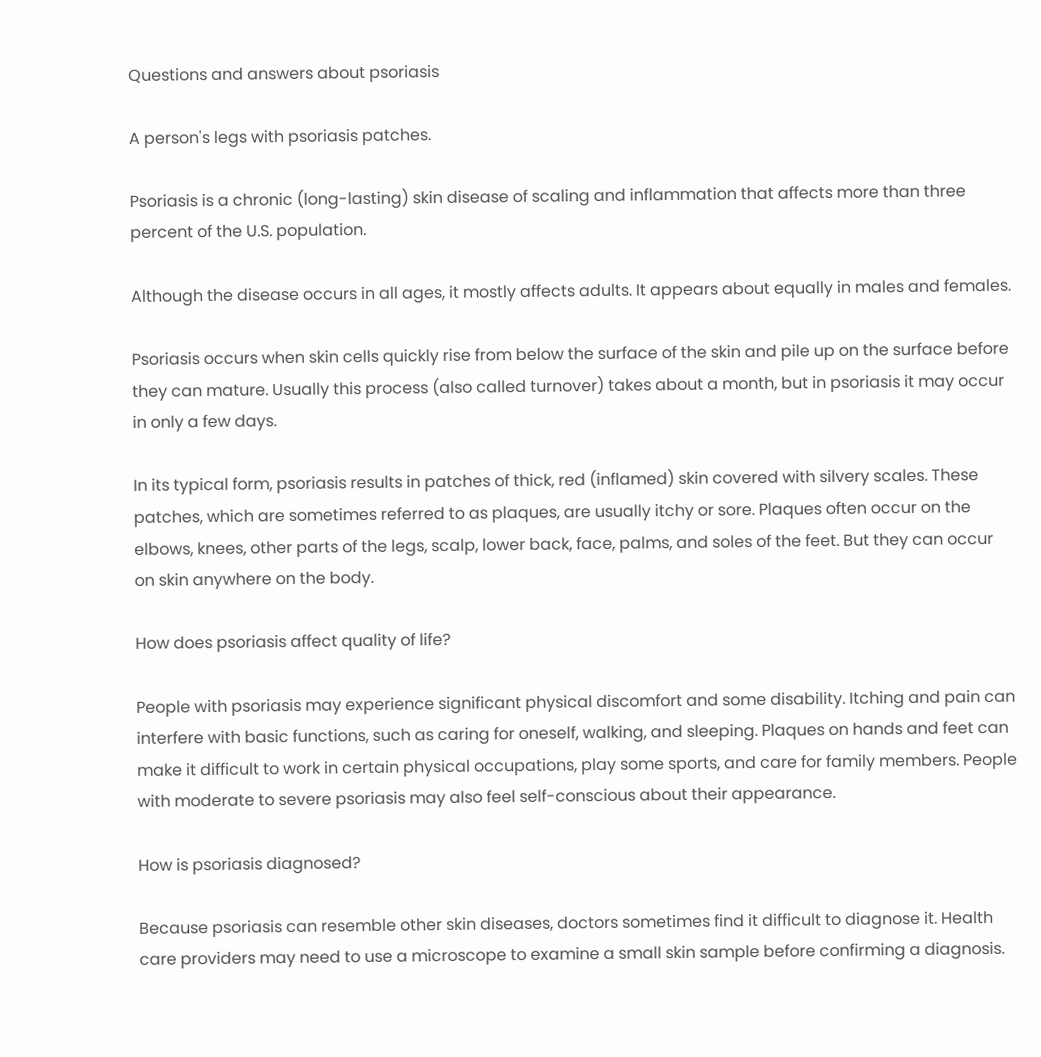Questions and answers about psoriasis

A person's legs with psoriasis patches.

Psoriasis is a chronic (long-lasting) skin disease of scaling and inflammation that affects more than three percent of the U.S. population.

Although the disease occurs in all ages, it mostly affects adults. It appears about equally in males and females.

Psoriasis occurs when skin cells quickly rise from below the surface of the skin and pile up on the surface before they can mature. Usually this process (also called turnover) takes about a month, but in psoriasis it may occur in only a few days.

In its typical form, psoriasis results in patches of thick, red (inflamed) skin covered with silvery scales. These patches, which are sometimes referred to as plaques, are usually itchy or sore. Plaques often occur on the elbows, knees, other parts of the legs, scalp, lower back, face, palms, and soles of the feet. But they can occur on skin anywhere on the body.

How does psoriasis affect quality of life?

People with psoriasis may experience significant physical discomfort and some disability. Itching and pain can interfere with basic functions, such as caring for oneself, walking, and sleeping. Plaques on hands and feet can make it difficult to work in certain physical occupations, play some sports, and care for family members. People with moderate to severe psoriasis may also feel self-conscious about their appearance.

How is psoriasis diagnosed?

Because psoriasis can resemble other skin diseases, doctors sometimes find it difficult to diagnose it. Health care providers may need to use a microscope to examine a small skin sample before confirming a diagnosis.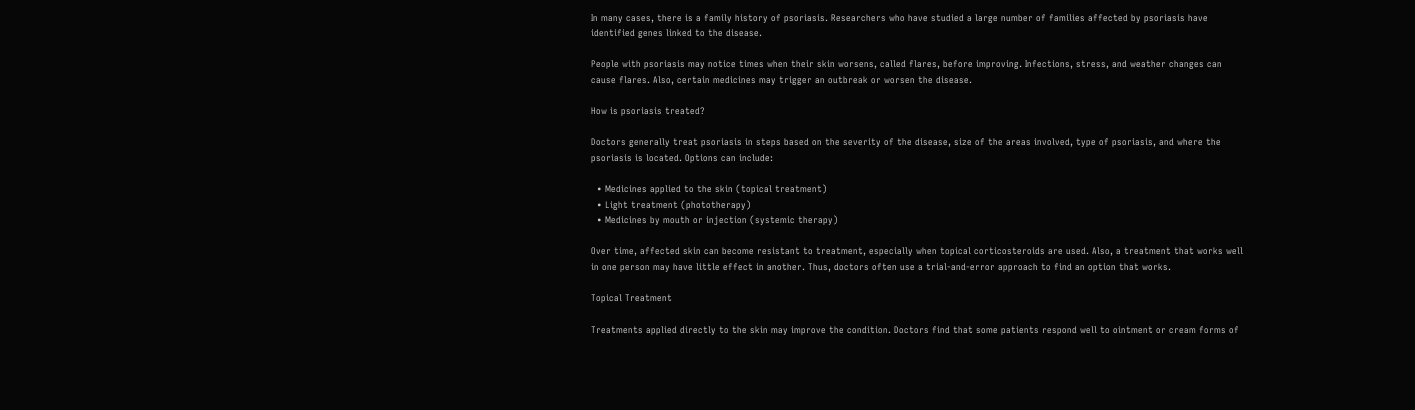In many cases, there is a family history of psoriasis. Researchers who have studied a large number of families affected by psoriasis have identified genes linked to the disease.

People with psoriasis may notice times when their skin worsens, called flares, before improving. Infections, stress, and weather changes can cause flares. Also, certain medicines may trigger an outbreak or worsen the disease.

How is psoriasis treated?

Doctors generally treat psoriasis in steps based on the severity of the disease, size of the areas involved, type of psoriasis, and where the psoriasis is located. Options can include:

  • Medicines applied to the skin (topical treatment)
  • Light treatment (phototherapy)
  • Medicines by mouth or injection (systemic therapy)

Over time, affected skin can become resistant to treatment, especially when topical corticosteroids are used. Also, a treatment that works well in one person may have little effect in another. Thus, doctors often use a trial-and-error approach to find an option that works.

Topical Treatment

Treatments applied directly to the skin may improve the condition. Doctors find that some patients respond well to ointment or cream forms of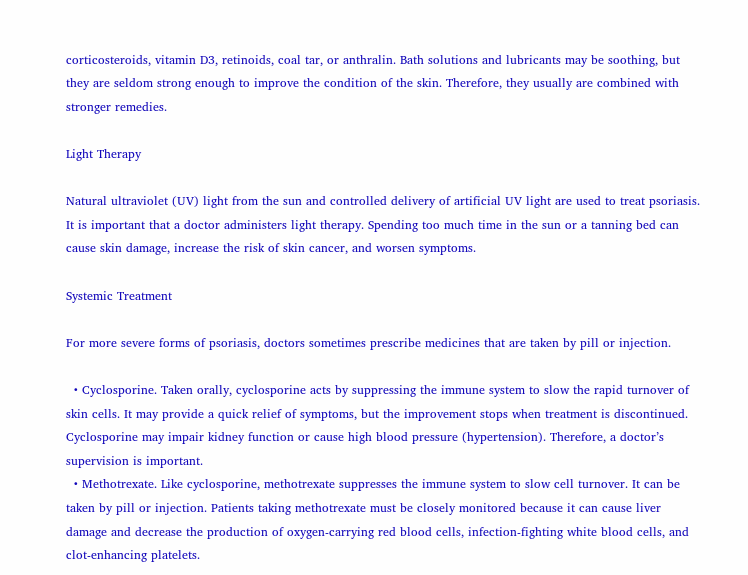corticosteroids, vitamin D3, retinoids, coal tar, or anthralin. Bath solutions and lubricants may be soothing, but they are seldom strong enough to improve the condition of the skin. Therefore, they usually are combined with stronger remedies.

Light Therapy

Natural ultraviolet (UV) light from the sun and controlled delivery of artificial UV light are used to treat psoriasis. It is important that a doctor administers light therapy. Spending too much time in the sun or a tanning bed can cause skin damage, increase the risk of skin cancer, and worsen symptoms.

Systemic Treatment

For more severe forms of psoriasis, doctors sometimes prescribe medicines that are taken by pill or injection.

  • Cyclosporine. Taken orally, cyclosporine acts by suppressing the immune system to slow the rapid turnover of skin cells. It may provide a quick relief of symptoms, but the improvement stops when treatment is discontinued. Cyclosporine may impair kidney function or cause high blood pressure (hypertension). Therefore, a doctor’s supervision is important.
  • Methotrexate. Like cyclosporine, methotrexate suppresses the immune system to slow cell turnover. It can be taken by pill or injection. Patients taking methotrexate must be closely monitored because it can cause liver damage and decrease the production of oxygen-carrying red blood cells, infection-fighting white blood cells, and clot-enhancing platelets.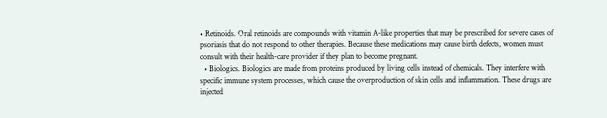• Retinoids. Oral retinoids are compounds with vitamin A-like properties that may be prescribed for severe cases of psoriasis that do not respond to other therapies. Because these medications may cause birth defects, women must consult with their health-care provider if they plan to become pregnant.
  • Biologics. Biologics are made from proteins produced by living cells instead of chemicals. They interfere with specific immune system processes, which cause the overproduction of skin cells and inflammation. These drugs are injected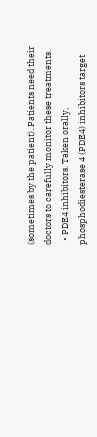(sometimes by the patient). Patients need their doctors to carefully monitor these treatments.
  • PDE4 inhibitors. Taken orally, phosphodiesterase 4 (PDE4) inhibitors target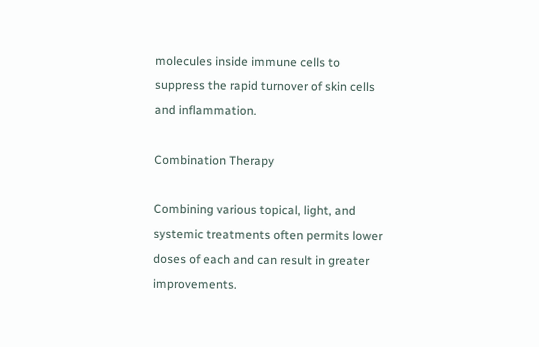molecules inside immune cells to suppress the rapid turnover of skin cells and inflammation.

Combination Therapy

Combining various topical, light, and systemic treatments often permits lower doses of each and can result in greater improvements.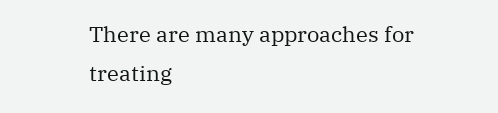There are many approaches for treating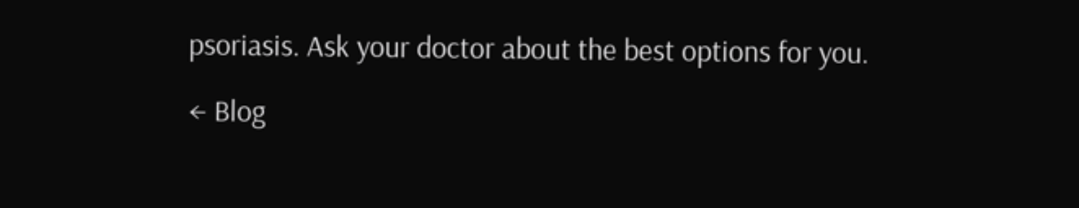psoriasis. Ask your doctor about the best options for you.

← Blog